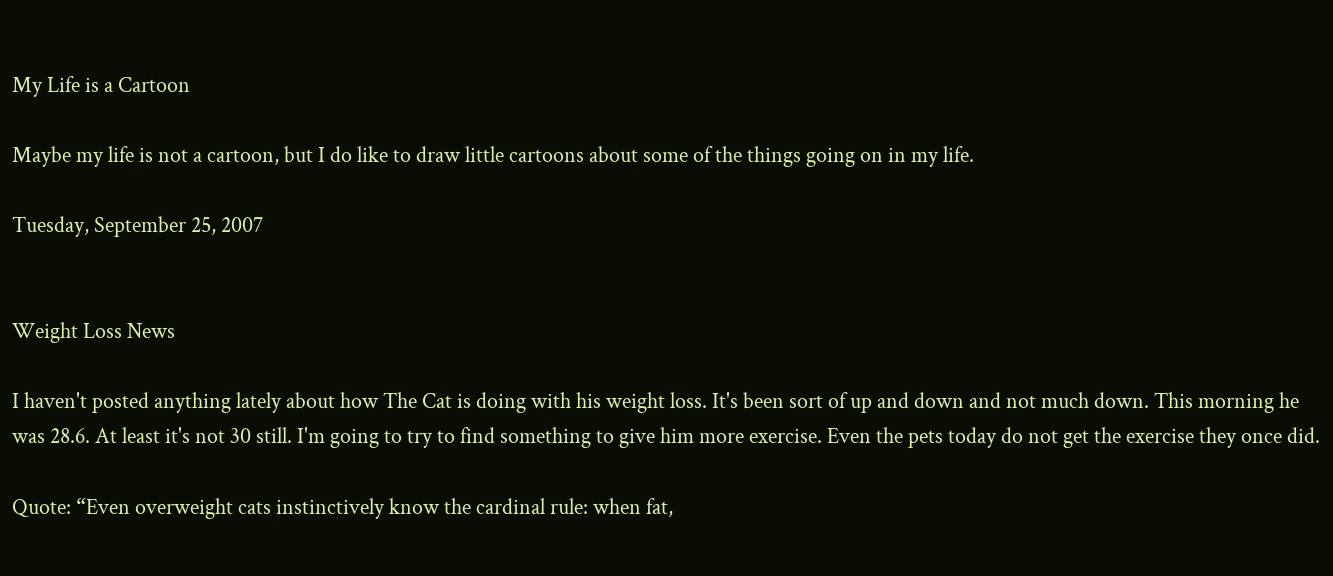My Life is a Cartoon

Maybe my life is not a cartoon, but I do like to draw little cartoons about some of the things going on in my life.

Tuesday, September 25, 2007


Weight Loss News

I haven't posted anything lately about how The Cat is doing with his weight loss. It's been sort of up and down and not much down. This morning he was 28.6. At least it's not 30 still. I'm going to try to find something to give him more exercise. Even the pets today do not get the exercise they once did.

Quote: “Even overweight cats instinctively know the cardinal rule: when fat,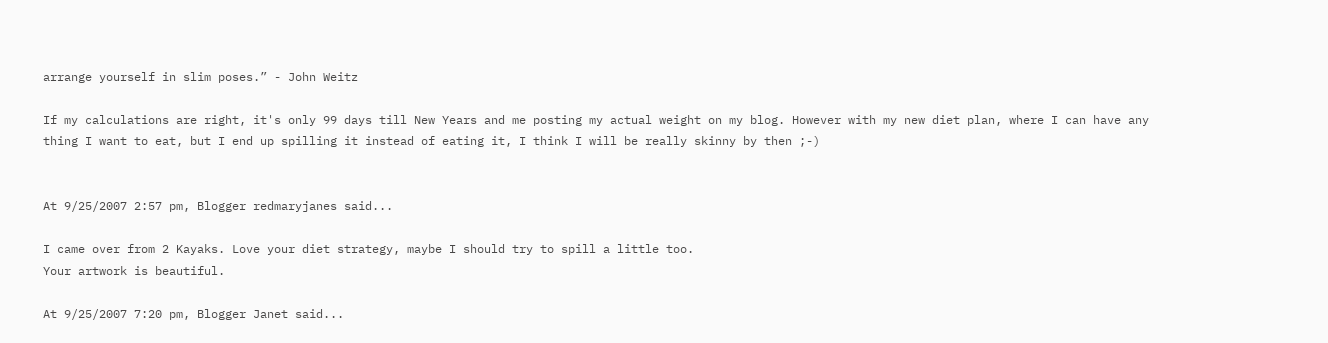arrange yourself in slim poses.” - John Weitz

If my calculations are right, it's only 99 days till New Years and me posting my actual weight on my blog. However with my new diet plan, where I can have any thing I want to eat, but I end up spilling it instead of eating it, I think I will be really skinny by then ;-)


At 9/25/2007 2:57 pm, Blogger redmaryjanes said...

I came over from 2 Kayaks. Love your diet strategy, maybe I should try to spill a little too.
Your artwork is beautiful.

At 9/25/2007 7:20 pm, Blogger Janet said...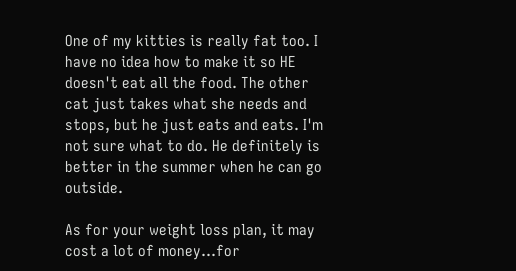One of my kitties is really fat too. I have no idea how to make it so HE doesn't eat all the food. The other cat just takes what she needs and stops, but he just eats and eats. I'm not sure what to do. He definitely is better in the summer when he can go outside.

As for your weight loss plan, it may cost a lot of money...for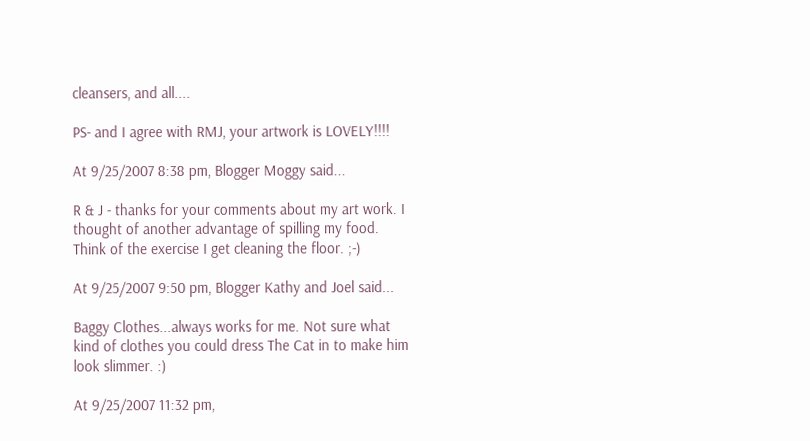cleansers, and all....

PS- and I agree with RMJ, your artwork is LOVELY!!!!

At 9/25/2007 8:38 pm, Blogger Moggy said...

R & J - thanks for your comments about my art work. I thought of another advantage of spilling my food. Think of the exercise I get cleaning the floor. ;-)

At 9/25/2007 9:50 pm, Blogger Kathy and Joel said...

Baggy Clothes...always works for me. Not sure what kind of clothes you could dress The Cat in to make him look slimmer. :)

At 9/25/2007 11:32 pm,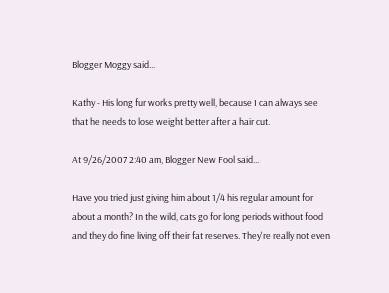Blogger Moggy said...

Kathy - His long fur works pretty well, because I can always see that he needs to lose weight better after a hair cut.

At 9/26/2007 2:40 am, Blogger New Fool said...

Have you tried just giving him about 1/4 his regular amount for about a month? In the wild, cats go for long periods without food and they do fine living off their fat reserves. They're really not even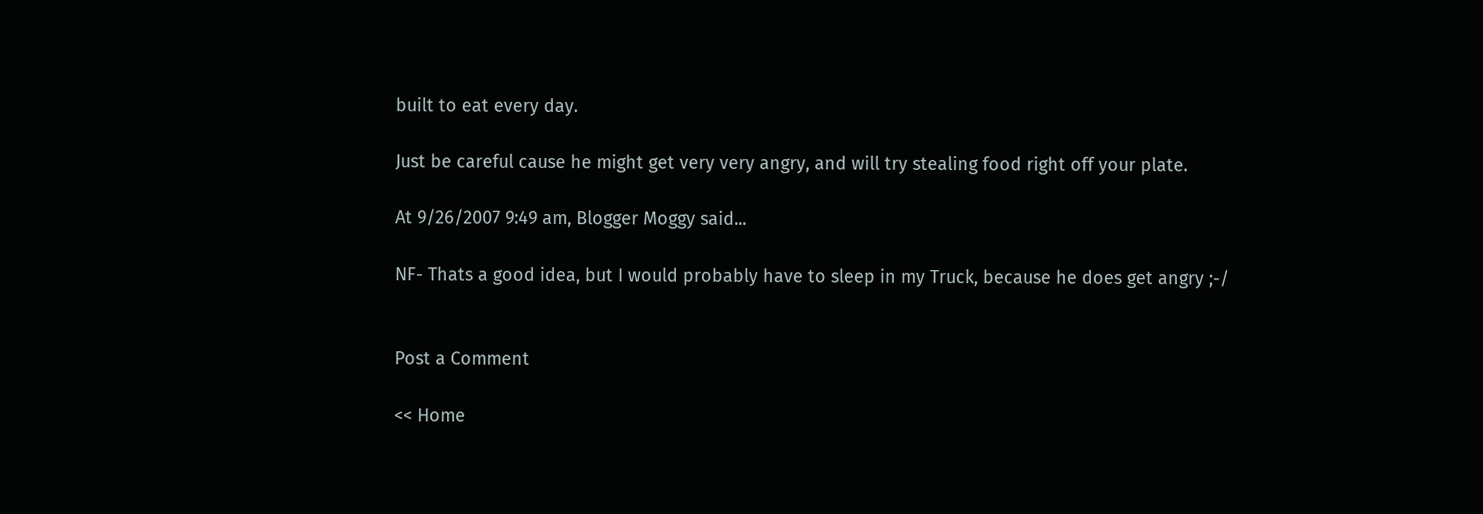built to eat every day.

Just be careful cause he might get very very angry, and will try stealing food right off your plate.

At 9/26/2007 9:49 am, Blogger Moggy said...

NF- Thats a good idea, but I would probably have to sleep in my Truck, because he does get angry ;-/


Post a Comment

<< Home